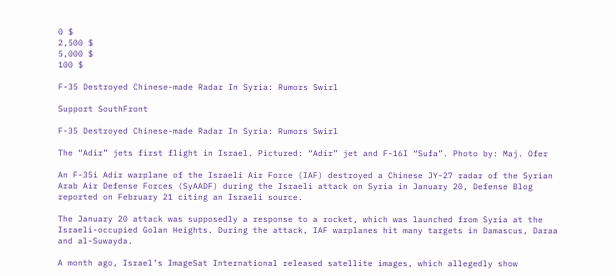0 $
2,500 $
5,000 $
100 $

F-35 Destroyed Chinese-made Radar In Syria: Rumors Swirl

Support SouthFront

F-35 Destroyed Chinese-made Radar In Syria: Rumors Swirl

The “Adir” jets first flight in Israel. Pictured: “Adir” jet and F-16I “Sufa”. Photo by: Maj. Ofer

An F-35i Adir warplane of the Israeli Air Force (IAF) destroyed a Chinese JY-27 radar of the Syrian Arab Air Defense Forces (SyAADF) during the Israeli attack on Syria in January 20, Defense Blog reported on February 21 citing an Israeli source.

The January 20 attack was supposedly a response to a rocket, which was launched from Syria at the Israeli-occupied Golan Heights. During the attack, IAF warplanes hit many targets in Damascus, Daraa and al-Suwayda.

A month ago, Israel’s ImageSat International released satellite images, which allegedly show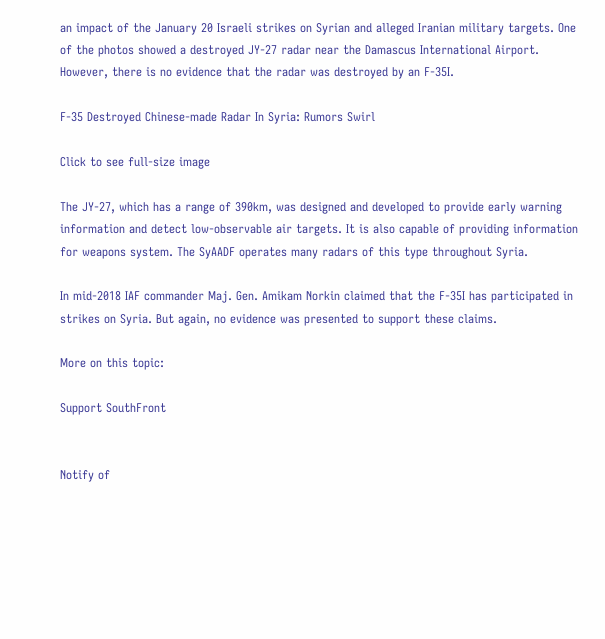an impact of the January 20 Israeli strikes on Syrian and alleged Iranian military targets. One of the photos showed a destroyed JY-27 radar near the Damascus International Airport. However, there is no evidence that the radar was destroyed by an F-35I.

F-35 Destroyed Chinese-made Radar In Syria: Rumors Swirl

Click to see full-size image

The JY-27, which has a range of 390km, was designed and developed to provide early warning information and detect low-observable air targets. It is also capable of providing information for weapons system. The SyAADF operates many radars of this type throughout Syria.

In mid-2018 IAF commander Maj. Gen. Amikam Norkin claimed that the F-35I has participated in strikes on Syria. But again, no evidence was presented to support these claims.

More on this topic:

Support SouthFront


Notify of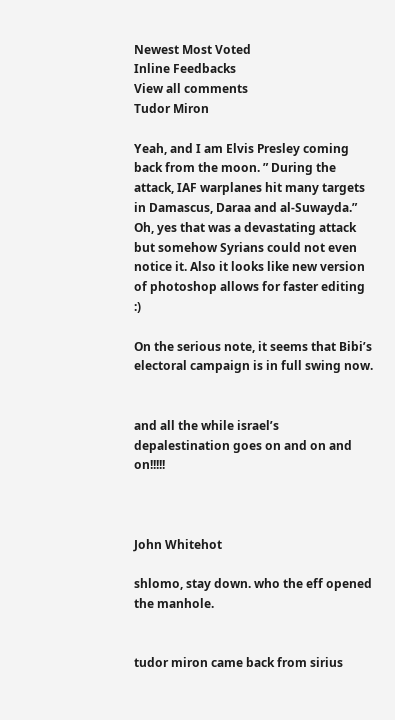Newest Most Voted
Inline Feedbacks
View all comments
Tudor Miron

Yeah, and I am Elvis Presley coming back from the moon. ” During the attack, IAF warplanes hit many targets in Damascus, Daraa and al-Suwayda.” Oh, yes that was a devastating attack but somehow Syrians could not even notice it. Also it looks like new version of photoshop allows for faster editing :)

On the serious note, it seems that Bibi’s electoral campaign is in full swing now.


and all the while israel’s depalestination goes on and on and on!!!!!



John Whitehot

shlomo, stay down. who the eff opened the manhole.


tudor miron came back from sirius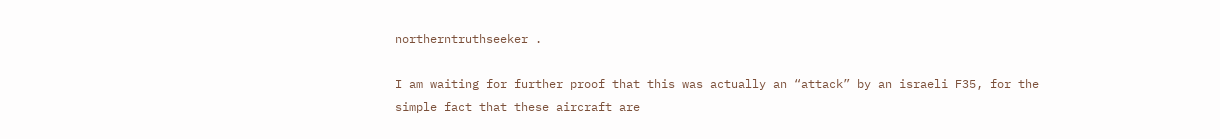northerntruthseeker .

I am waiting for further proof that this was actually an “attack” by an israeli F35, for the simple fact that these aircraft are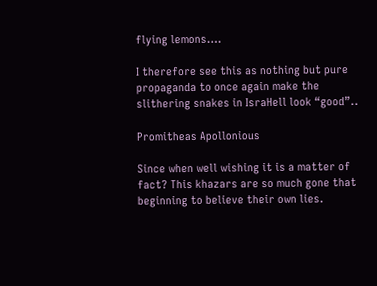flying lemons….

I therefore see this as nothing but pure propaganda to once again make the slithering snakes in IsraHell look “good”..

Promitheas Apollonious

Since when well wishing it is a matter of fact? This khazars are so much gone that beginning to believe their own lies.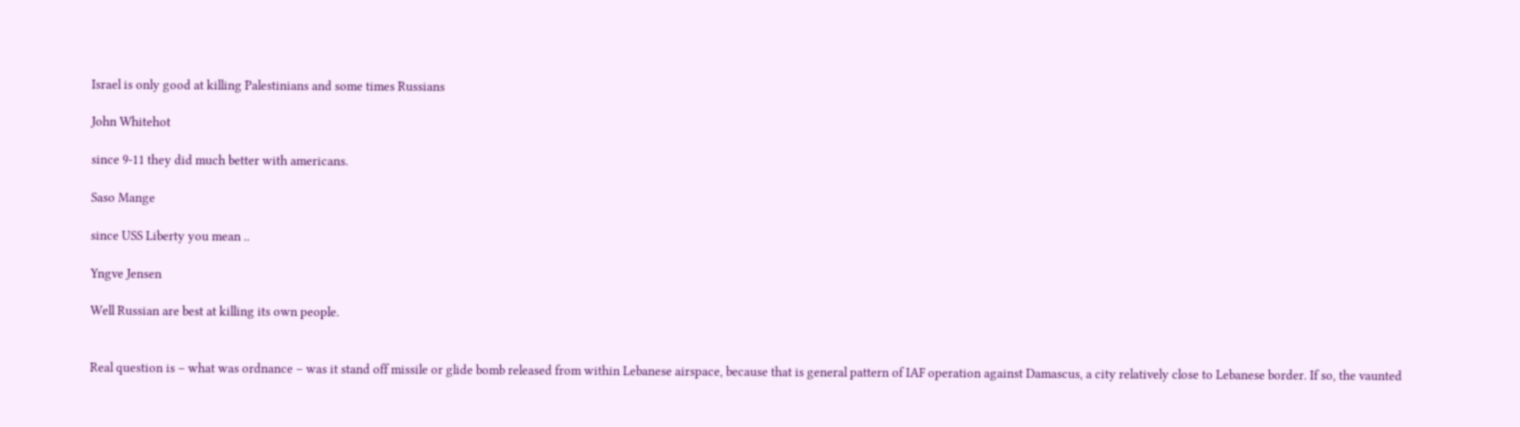Israel is only good at killing Palestinians and some times Russians

John Whitehot

since 9-11 they did much better with americans.

Saso Mange

since USS Liberty you mean ..

Yngve Jensen

Well Russian are best at killing its own people.


Real question is – what was ordnance – was it stand off missile or glide bomb released from within Lebanese airspace, because that is general pattern of IAF operation against Damascus, a city relatively close to Lebanese border. If so, the vaunted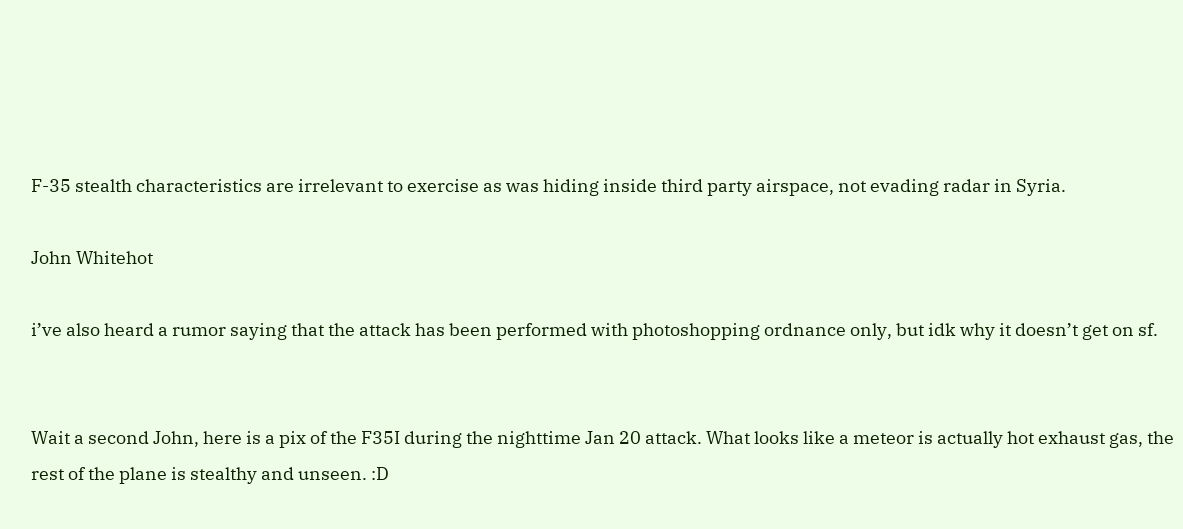F-35 stealth characteristics are irrelevant to exercise as was hiding inside third party airspace, not evading radar in Syria.

John Whitehot

i’ve also heard a rumor saying that the attack has been performed with photoshopping ordnance only, but idk why it doesn’t get on sf.


Wait a second John, here is a pix of the F35I during the nighttime Jan 20 attack. What looks like a meteor is actually hot exhaust gas, the rest of the plane is stealthy and unseen. :D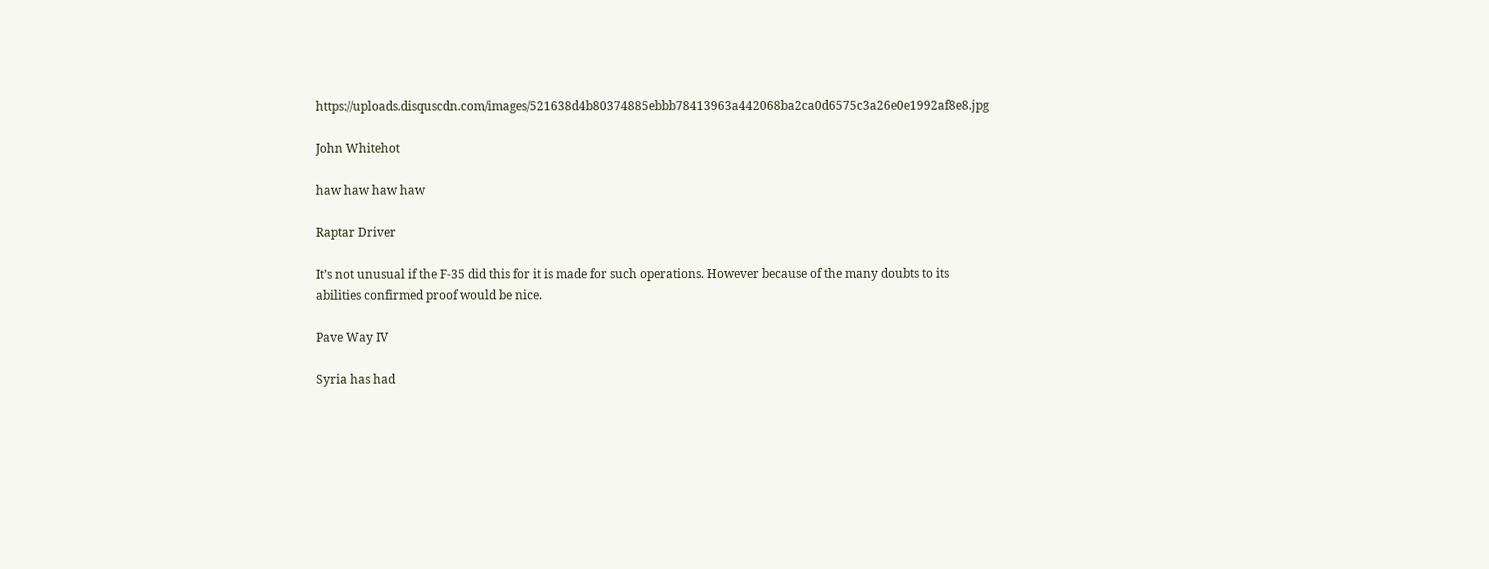https://uploads.disquscdn.com/images/521638d4b80374885ebbb78413963a442068ba2ca0d6575c3a26e0e1992af8e8.jpg

John Whitehot

haw haw haw haw

Raptar Driver

It’s not unusual if the F-35 did this for it is made for such operations. However because of the many doubts to its abilities confirmed proof would be nice.

Pave Way IV

Syria has had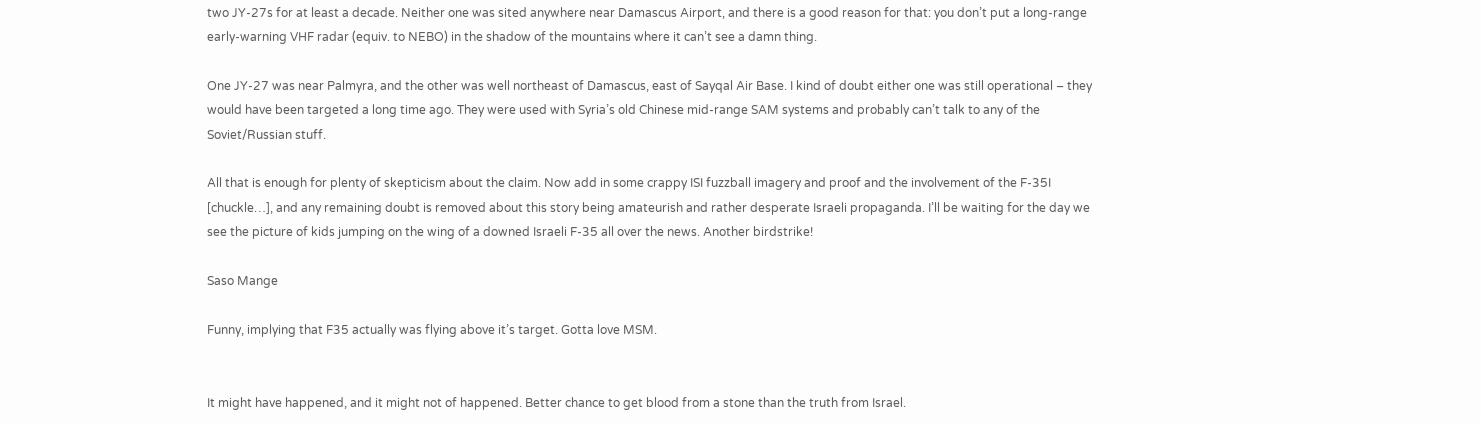two JY-27s for at least a decade. Neither one was sited anywhere near Damascus Airport, and there is a good reason for that: you don’t put a long-range early-warning VHF radar (equiv. to NEBO) in the shadow of the mountains where it can’t see a damn thing.

One JY-27 was near Palmyra, and the other was well northeast of Damascus, east of Sayqal Air Base. I kind of doubt either one was still operational – they would have been targeted a long time ago. They were used with Syria’s old Chinese mid-range SAM systems and probably can’t talk to any of the Soviet/Russian stuff.

All that is enough for plenty of skepticism about the claim. Now add in some crappy ISI fuzzball imagery and proof and the involvement of the F-35I [chuckle…], and any remaining doubt is removed about this story being amateurish and rather desperate Israeli propaganda. I’ll be waiting for the day we see the picture of kids jumping on the wing of a downed Israeli F-35 all over the news. Another birdstrike!

Saso Mange

Funny, implying that F35 actually was flying above it’s target. Gotta love MSM.


It might have happened, and it might not of happened. Better chance to get blood from a stone than the truth from Israel.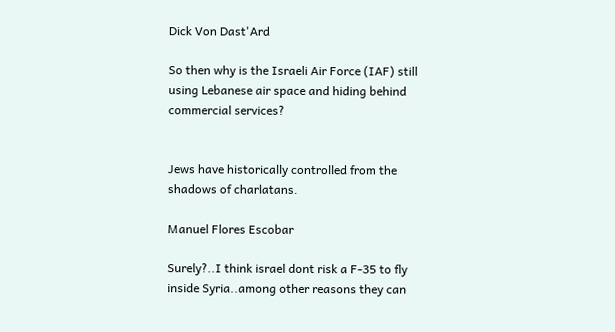Dick Von Dast'Ard

So then why is the Israeli Air Force (IAF) still using Lebanese air space and hiding behind commercial services?


Jews have historically controlled from the shadows of charlatans.

Manuel Flores Escobar

Surely?..I think israel dont risk a F-35 to fly inside Syria..among other reasons they can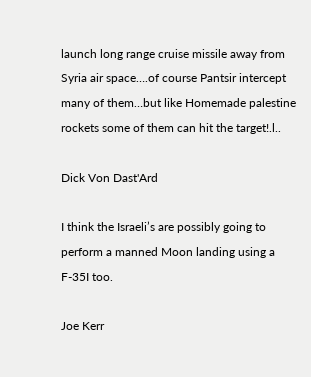launch long range cruise missile away from Syria air space….of course Pantsir intercept many of them…but like Homemade palestine rockets some of them can hit the target!.l..

Dick Von Dast'Ard

I think the Israeli’s are possibly going to perform a manned Moon landing using a F-35I too.

Joe Kerr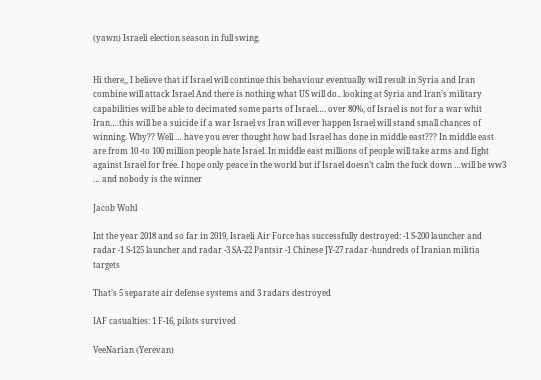(yawn) Israeli election season in full swing.


Hi there,, I believe that if Israel will continue this behaviour eventually will result in Syria and Iran combine will attack Israel And there is nothing what US will do.. looking at Syria and Iran’s military capabilities will be able to decimated some parts of Israel…. over 80%, of Israel is not for a war whit Iran….this will be a suicide if a war Israel vs Iran will ever happen Israel will stand small chances of winning. Why?? Well … have you ever thought how bad Israel has done in middle east??? In middle east are from 10 -to 100 million people hate Israel. In middle east millions of people will take arms and fight against Israel for free. I hope only peace in the world but if Israel doesn’t calm the fuck down …will be ww3 … and nobody is the winner

Jacob Wohl

Int the year 2018 and so far in 2019, Israeli Air Force has successfully destroyed: -1 S-200 launcher and radar -1 S-125 launcher and radar -3 SA-22 Pantsir -1 Chinese JY-27 radar -hundreds of Iranian militia targets

That’s 5 separate air defense systems and 3 radars destroyed

IAF casualties: 1 F-16, pilots survived

VeeNarian (Yerevan)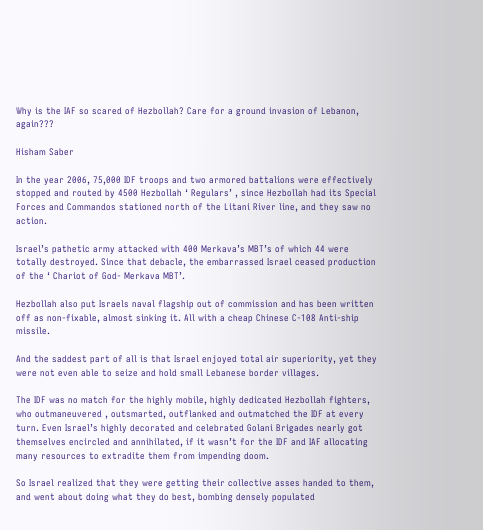Why is the IAF so scared of Hezbollah? Care for a ground invasion of Lebanon, again???

Hisham Saber

In the year 2006, 75,000 IDF troops and two armored battalions were effectively stopped and routed by 4500 Hezbollah ‘ Regulars’ , since Hezbollah had its Special Forces and Commandos stationed north of the Litani River line, and they saw no action.

Israel’s pathetic army attacked with 400 Merkava’s MBT’s of which 44 were totally destroyed. Since that debacle, the embarrassed Israel ceased production of the ‘ Chariot of God- Merkava MBT’.

Hezbollah also put Israels naval flagship out of commission and has been written off as non-fixable, almost sinking it. All with a cheap Chinese C-108 Anti-ship missile.

And the saddest part of all is that Israel enjoyed total air superiority, yet they were not even able to seize and hold small Lebanese border villages.

The IDF was no match for the highly mobile, highly dedicated Hezbollah fighters, who outmaneuvered , outsmarted, outflanked and outmatched the IDF at every turn. Even Israel’s highly decorated and celebrated Golani Brigades nearly got themselves encircled and annihilated, if it wasn’t for the IDF and IAF allocating many resources to extradite them from impending doom.

So Israel realized that they were getting their collective asses handed to them, and went about doing what they do best, bombing densely populated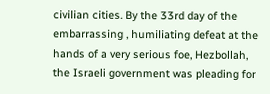civilian cities. By the 33rd day of the embarrassing , humiliating defeat at the hands of a very serious foe, Hezbollah, the Israeli government was pleading for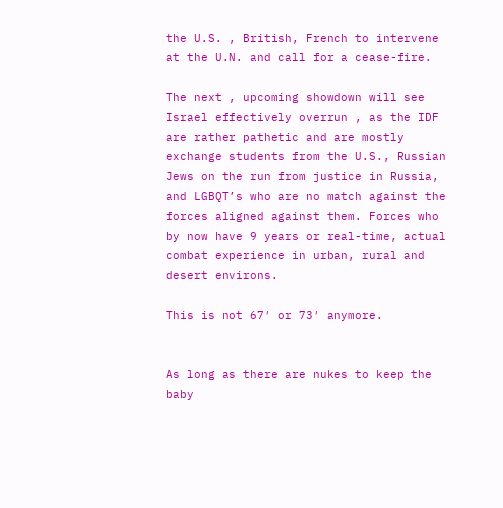the U.S. , British, French to intervene at the U.N. and call for a cease-fire.

The next , upcoming showdown will see Israel effectively overrun , as the IDF are rather pathetic and are mostly exchange students from the U.S., Russian Jews on the run from justice in Russia, and LGBQT’s who are no match against the forces aligned against them. Forces who by now have 9 years or real-time, actual combat experience in urban, rural and desert environs.

This is not 67′ or 73′ anymore.


As long as there are nukes to keep the baby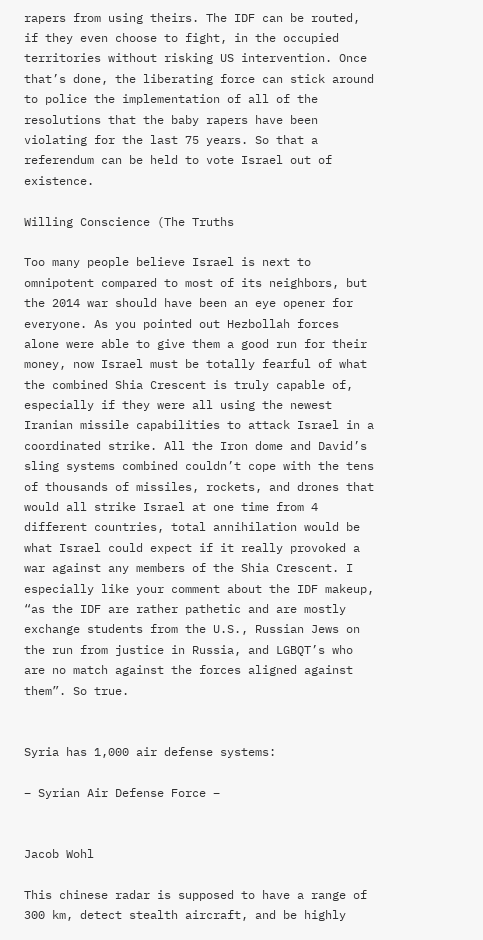rapers from using theirs. The IDF can be routed, if they even choose to fight, in the occupied territories without risking US intervention. Once that’s done, the liberating force can stick around to police the implementation of all of the resolutions that the baby rapers have been violating for the last 75 years. So that a referendum can be held to vote Israel out of existence.

Willing Conscience (The Truths

Too many people believe Israel is next to omnipotent compared to most of its neighbors, but the 2014 war should have been an eye opener for everyone. As you pointed out Hezbollah forces alone were able to give them a good run for their money, now Israel must be totally fearful of what the combined Shia Crescent is truly capable of, especially if they were all using the newest Iranian missile capabilities to attack Israel in a coordinated strike. All the Iron dome and David’s sling systems combined couldn’t cope with the tens of thousands of missiles, rockets, and drones that would all strike Israel at one time from 4 different countries, total annihilation would be what Israel could expect if it really provoked a war against any members of the Shia Crescent. I especially like your comment about the IDF makeup, “as the IDF are rather pathetic and are mostly exchange students from the U.S., Russian Jews on the run from justice in Russia, and LGBQT’s who are no match against the forces aligned against them”. So true.


Syria has 1,000 air defense systems:

– Syrian Air Defense Force –


Jacob Wohl

This chinese radar is supposed to have a range of 300 km, detect stealth aircraft, and be highly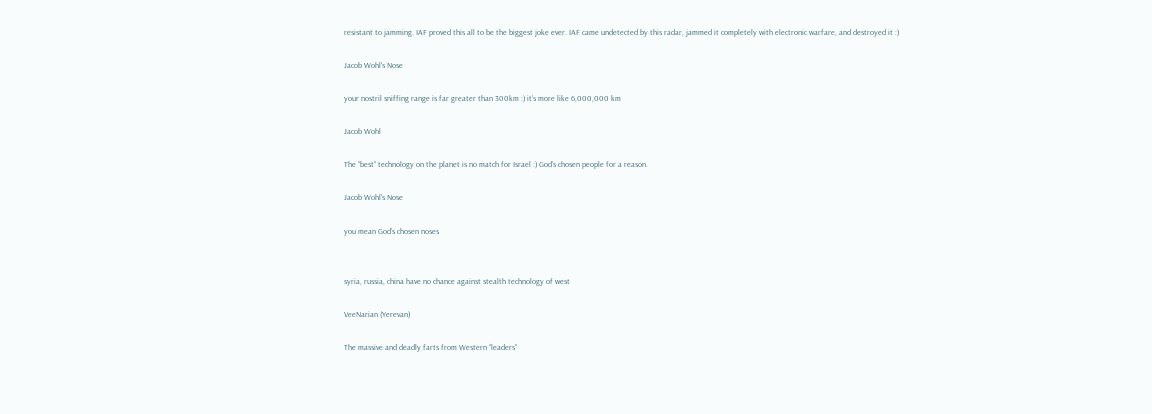resistant to jamming. IAF proved this all to be the biggest joke ever. IAF came undetected by this radar, jammed it completely with electronic warfare, and destroyed it :)

Jacob Wohl's Nose

your nostril sniffing range is far greater than 300km :) it’s more like 6,000,000 km

Jacob Wohl

The “best” technology on the planet is no match for Israel :) God’s chosen people for a reason.

Jacob Wohl's Nose

you mean God’s chosen noses


syria, russia, china have no chance against stealth technology of west

VeeNarian (Yerevan)

The massive and deadly farts from Western “leaders”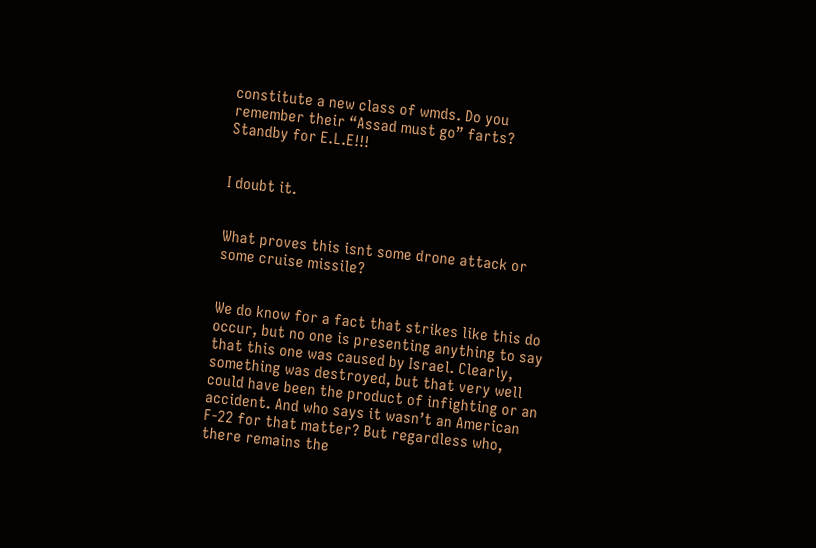constitute a new class of wmds. Do you remember their “Assad must go” farts? Standby for E.L.E!!!


I doubt it.


What proves this isnt some drone attack or some cruise missile?


We do know for a fact that strikes like this do occur, but no one is presenting anything to say that this one was caused by Israel. Clearly, something was destroyed, but that very well could have been the product of infighting or an accident. And who says it wasn’t an American F-22 for that matter? But regardless who, there remains the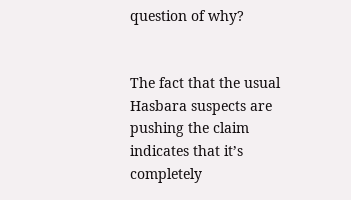question of why?


The fact that the usual Hasbara suspects are pushing the claim indicates that it’s completely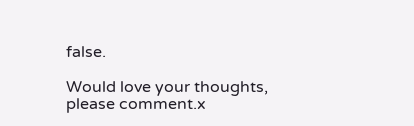false.

Would love your thoughts, please comment.x